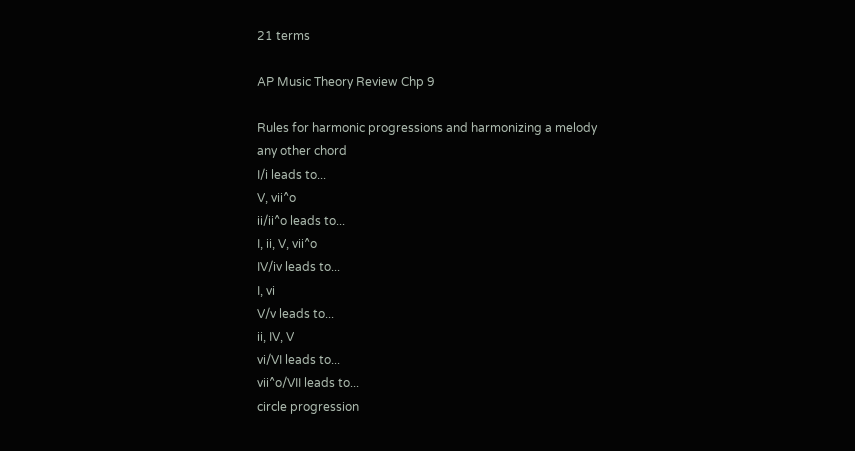21 terms

AP Music Theory Review Chp 9

Rules for harmonic progressions and harmonizing a melody
any other chord
I/i leads to...
V, vii^o
ii/ii^o leads to...
I, ii, V, vii^o
IV/iv leads to...
I, vi
V/v leads to...
ii, IV, V
vi/VI leads to...
vii^o/VII leads to...
circle progression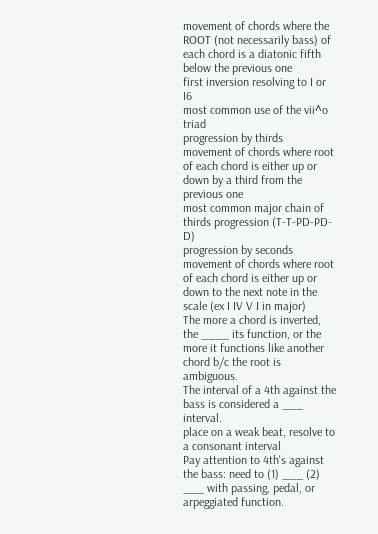movement of chords where the ROOT (not necessarily bass) of each chord is a diatonic fifth below the previous one
first inversion resolving to I or I6
most common use of the vii^o triad
progression by thirds
movement of chords where root of each chord is either up or down by a third from the previous one
most common major chain of thirds progression (T-T-PD-PD-D)
progression by seconds
movement of chords where root of each chord is either up or down to the next note in the scale (ex I IV V I in major)
The more a chord is inverted, the ____ its function, or the more it functions like another chord b/c the root is ambiguous.
The interval of a 4th against the bass is considered a ___ interval.
place on a weak beat, resolve to a consonant interval
Pay attention to 4th's against the bass: need to (1) ___ (2) ___ with passing, pedal, or arpeggiated function.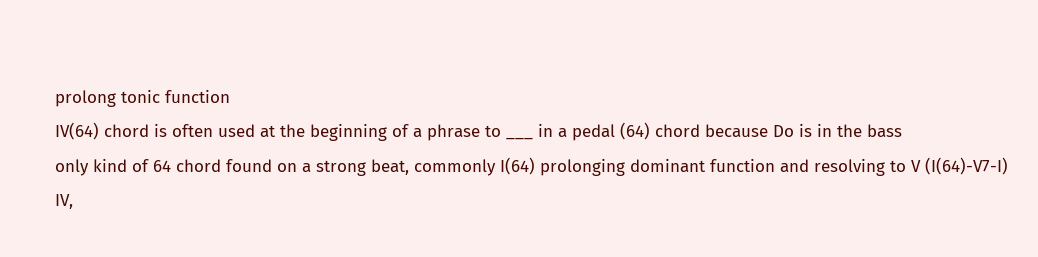prolong tonic function
IV(64) chord is often used at the beginning of a phrase to ___ in a pedal (64) chord because Do is in the bass
only kind of 64 chord found on a strong beat, commonly I(64) prolonging dominant function and resolving to V (I(64)-V7-I)
IV,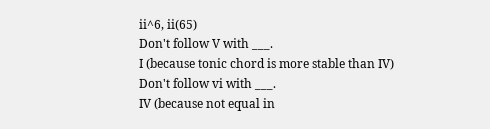ii^6, ii(65)
Don't follow V with ___.
I (because tonic chord is more stable than IV)
Don't follow vi with ___.
IV (because not equal in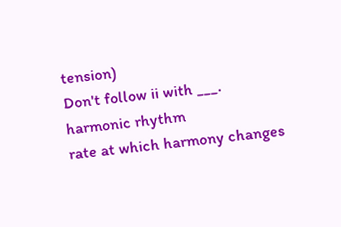tension)
Don't follow ii with ___.
harmonic rhythm
rate at which harmony changes